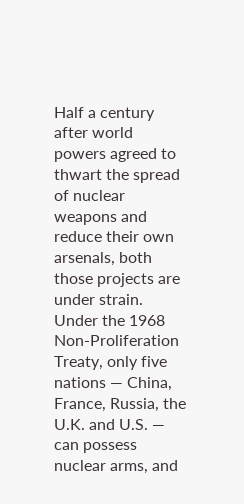Half a century after world powers agreed to thwart the spread of nuclear weapons and reduce their own arsenals, both those projects are under strain. Under the 1968 Non-Proliferation Treaty, only five nations — China, France, Russia, the U.K. and U.S. — can possess nuclear arms, and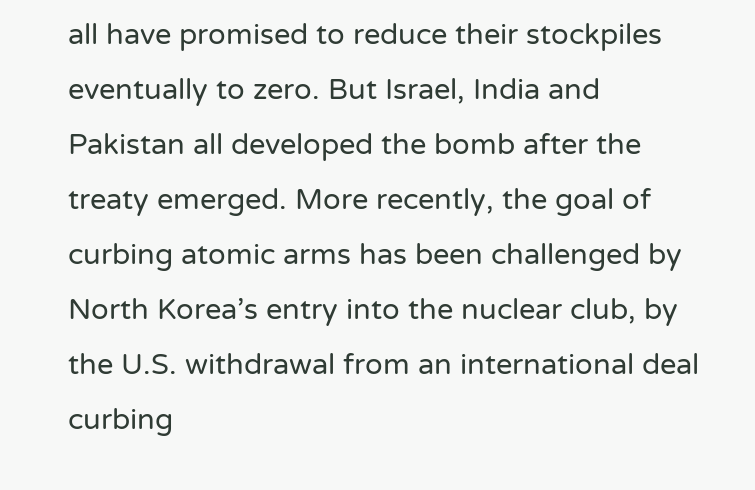all have promised to reduce their stockpiles eventually to zero. But Israel, India and Pakistan all developed the bomb after the treaty emerged. More recently, the goal of curbing atomic arms has been challenged by North Korea’s entry into the nuclear club, by the U.S. withdrawal from an international deal curbing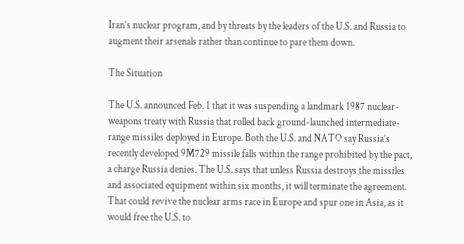Iran’s nuclear program, and by threats by the leaders of the U.S. and Russia to augment their arsenals rather than continue to pare them down.

The Situation

The U.S. announced Feb. 1 that it was suspending a landmark 1987 nuclear-weapons treaty with Russia that rolled back ground-launched intermediate-range missiles deployed in Europe. Both the U.S. and NATO say Russia’s recently developed 9M729 missile falls within the range prohibited by the pact, a charge Russia denies. The U.S. says that unless Russia destroys the missiles and associated equipment within six months, it will terminate the agreement. That could revive the nuclear arms race in Europe and spur one in Asia, as it would free the U.S. to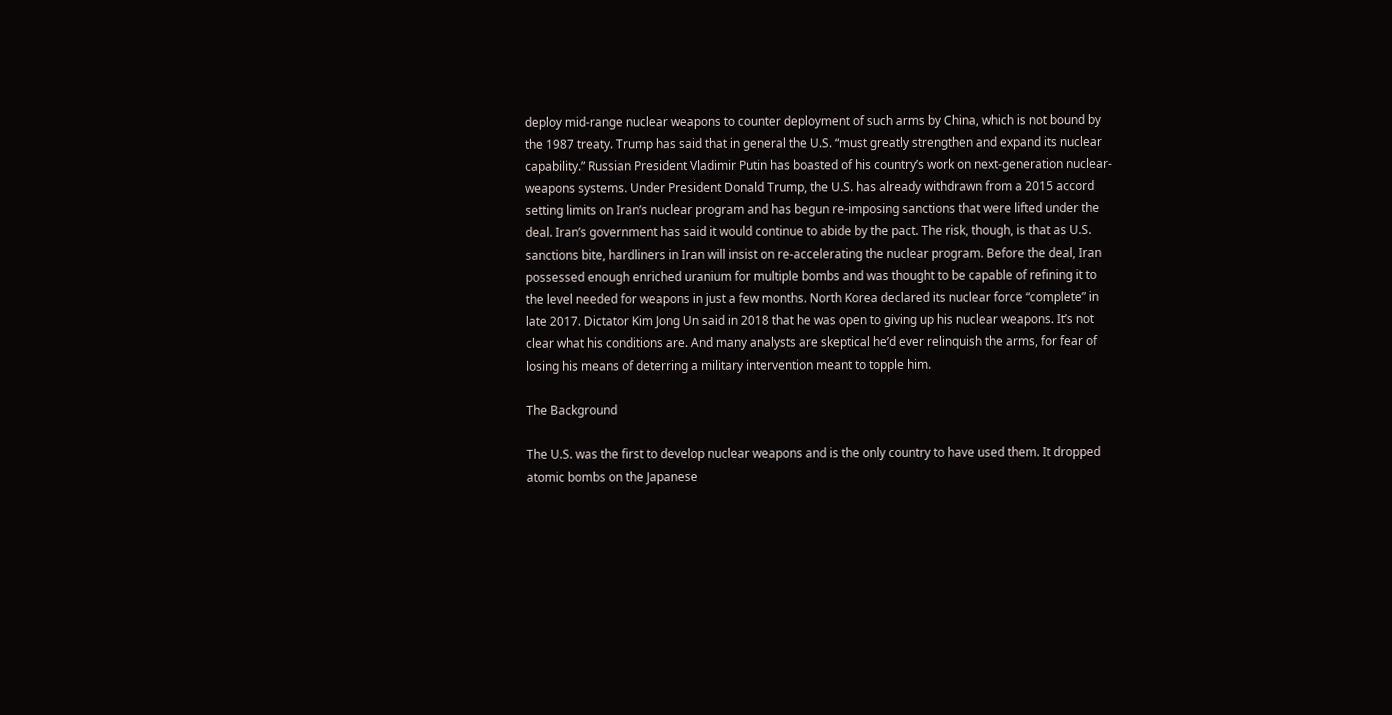deploy mid-range nuclear weapons to counter deployment of such arms by China, which is not bound by the 1987 treaty. Trump has said that in general the U.S. “must greatly strengthen and expand its nuclear capability.” Russian President Vladimir Putin has boasted of his country’s work on next-generation nuclear-weapons systems. Under President Donald Trump, the U.S. has already withdrawn from a 2015 accord setting limits on Iran’s nuclear program and has begun re-imposing sanctions that were lifted under the deal. Iran’s government has said it would continue to abide by the pact. The risk, though, is that as U.S. sanctions bite, hardliners in Iran will insist on re-accelerating the nuclear program. Before the deal, Iran possessed enough enriched uranium for multiple bombs and was thought to be capable of refining it to the level needed for weapons in just a few months. North Korea declared its nuclear force “complete” in late 2017. Dictator Kim Jong Un said in 2018 that he was open to giving up his nuclear weapons. It’s not clear what his conditions are. And many analysts are skeptical he’d ever relinquish the arms, for fear of losing his means of deterring a military intervention meant to topple him.

The Background

The U.S. was the first to develop nuclear weapons and is the only country to have used them. It dropped atomic bombs on the Japanese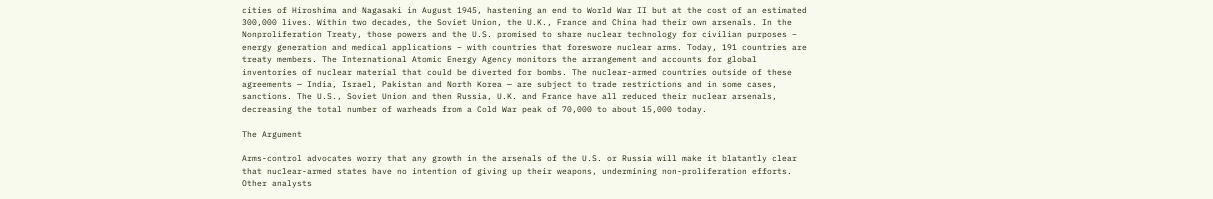cities of Hiroshima and Nagasaki in August 1945, hastening an end to World War II but at the cost of an estimated 300,000 lives. Within two decades, the Soviet Union, the U.K., France and China had their own arsenals. In the Nonproliferation Treaty, those powers and the U.S. promised to share nuclear technology for civilian purposes – energy generation and medical applications – with countries that foreswore nuclear arms. Today, 191 countries are treaty members. The International Atomic Energy Agency monitors the arrangement and accounts for global inventories of nuclear material that could be diverted for bombs. The nuclear-armed countries outside of these agreements — India, Israel, Pakistan and North Korea — are subject to trade restrictions and in some cases, sanctions. The U.S., Soviet Union and then Russia, U.K. and France have all reduced their nuclear arsenals, decreasing the total number of warheads from a Cold War peak of 70,000 to about 15,000 today.

The Argument

Arms-control advocates worry that any growth in the arsenals of the U.S. or Russia will make it blatantly clear that nuclear-armed states have no intention of giving up their weapons, undermining non-proliferation efforts. Other analysts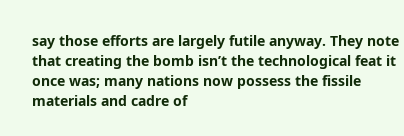say those efforts are largely futile anyway. They note that creating the bomb isn’t the technological feat it once was; many nations now possess the fissile materials and cadre of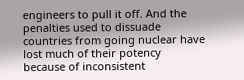engineers to pull it off. And the penalties used to dissuade countries from going nuclear have lost much of their potency because of inconsistent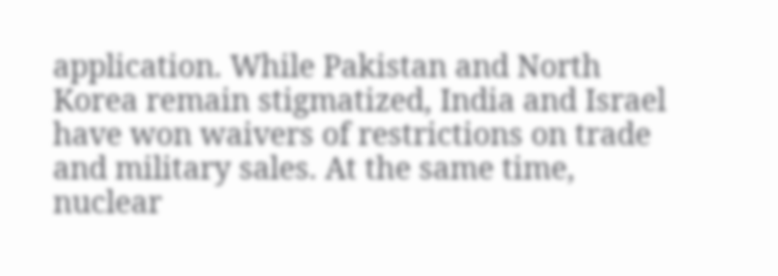application. While Pakistan and North Korea remain stigmatized, India and Israel have won waivers of restrictions on trade and military sales. At the same time, nuclear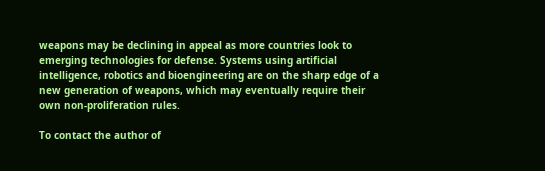weapons may be declining in appeal as more countries look to emerging technologies for defense. Systems using artificial intelligence, robotics and bioengineering are on the sharp edge of a new generation of weapons, which may eventually require their own non-proliferation rules.

To contact the author of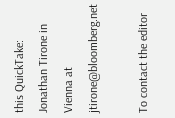this QuickTake: Jonathan Tirone in Vienna at jtirone@bloomberg.net

To contact the editor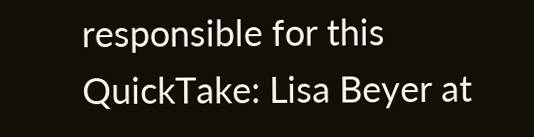responsible for this QuickTake: Lisa Beyer at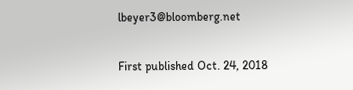lbeyer3@bloomberg.net

First published Oct. 24, 2018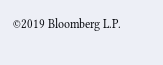©2019 Bloomberg L.P.